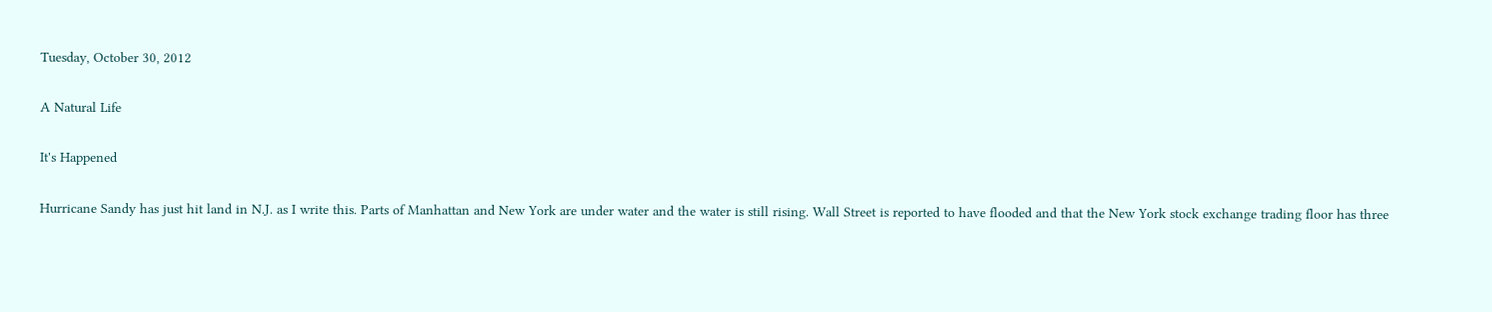Tuesday, October 30, 2012

A Natural Life

It's Happened

Hurricane Sandy has just hit land in N.J. as I write this. Parts of Manhattan and New York are under water and the water is still rising. Wall Street is reported to have flooded and that the New York stock exchange trading floor has three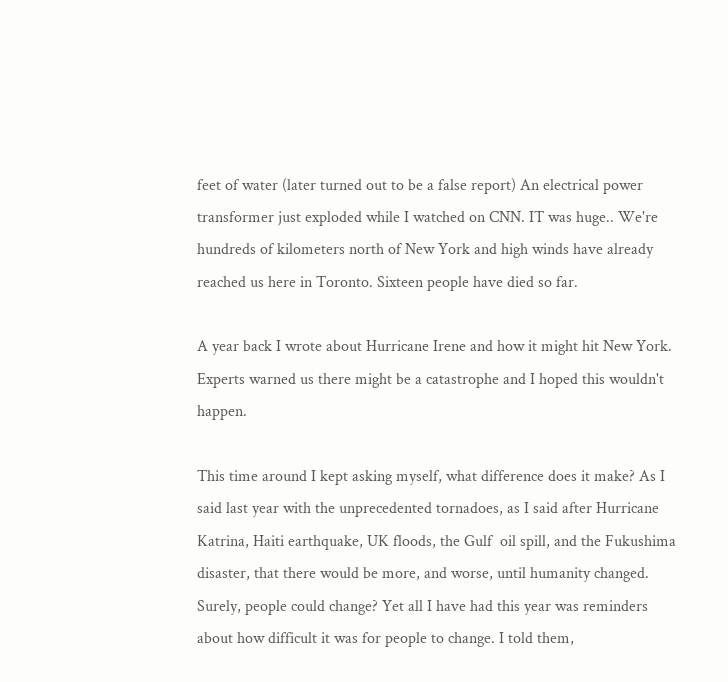feet of water (later turned out to be a false report) An electrical power transformer just exploded while I watched on CNN. IT was huge.. We're hundreds of kilometers north of New York and high winds have already reached us here in Toronto. Sixteen people have died so far.

A year back I wrote about Hurricane Irene and how it might hit New York. Experts warned us there might be a catastrophe and I hoped this wouldn't happen.

This time around I kept asking myself, what difference does it make? As I said last year with the unprecedented tornadoes, as I said after Hurricane Katrina, Haiti earthquake, UK floods, the Gulf  oil spill, and the Fukushima disaster, that there would be more, and worse, until humanity changed. Surely, people could change? Yet all I have had this year was reminders about how difficult it was for people to change. I told them,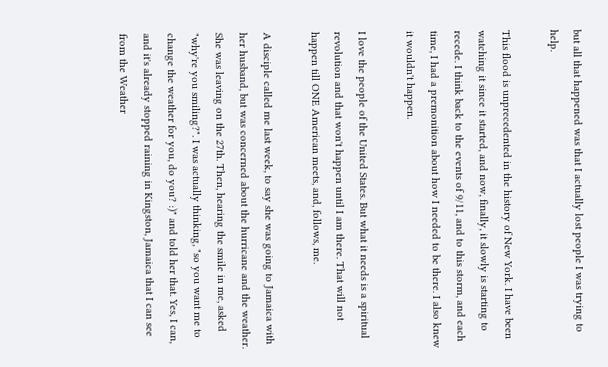but all that happened was that I actually lost people I was trying to help.

This flood is unprecedented in the history of New York. I have been watching it since it started, and now, finally, it slowly is starting to recede. I think back to the events of 9/11, and to this storm, and each time, I had a premonition about how I needed to be there. I also knew it wouldn't happen.

I love the people of the United States. But what it needs is a spiritual revolution and that won't happen until I am there. That will not happen till ONE American meets, and, follows, me.

A disciple called me last week, to say she was going to Jamaica with her husband, but was concerned about the hurricane and the weather. She was leaving on the 27th. Then, hearing the smile in me, asked "why're you smiling?". I was actually thinking, "so you want me to change the weather for you, do you? :)" and told her that. Yes, I can, and it's already stopped raining in Kingston, Jamaica that I can see from the Weather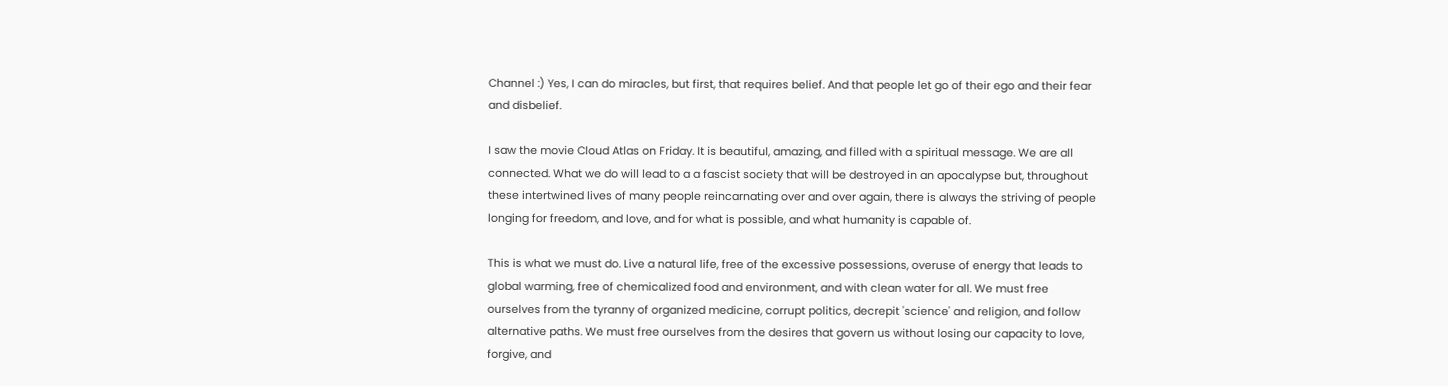Channel :) Yes, I can do miracles, but first, that requires belief. And that people let go of their ego and their fear and disbelief.

I saw the movie Cloud Atlas on Friday. It is beautiful, amazing, and filled with a spiritual message. We are all connected. What we do will lead to a a fascist society that will be destroyed in an apocalypse but, throughout these intertwined lives of many people reincarnating over and over again, there is always the striving of people longing for freedom, and love, and for what is possible, and what humanity is capable of.

This is what we must do. Live a natural life, free of the excessive possessions, overuse of energy that leads to global warming, free of chemicalized food and environment, and with clean water for all. We must free ourselves from the tyranny of organized medicine, corrupt politics, decrepit 'science' and religion, and follow alternative paths. We must free ourselves from the desires that govern us without losing our capacity to love, forgive, and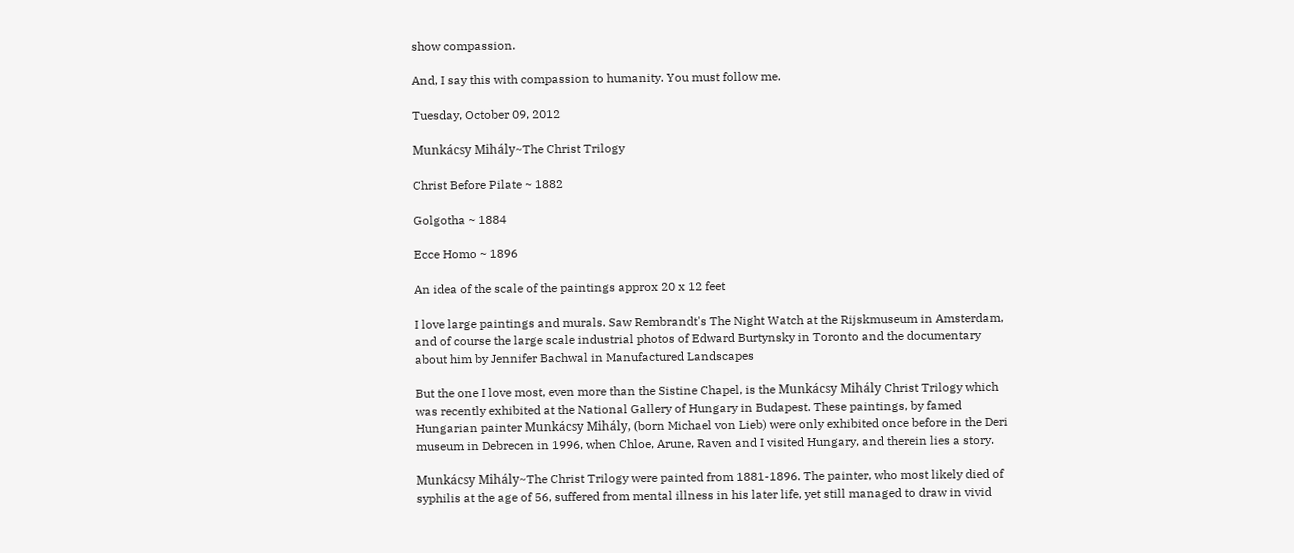show compassion.

And, I say this with compassion to humanity. You must follow me.

Tuesday, October 09, 2012

Munkácsy Mihály~The Christ Trilogy

Christ Before Pilate ~ 1882

Golgotha ~ 1884

Ecce Homo ~ 1896

An idea of the scale of the paintings approx 20 x 12 feet

I love large paintings and murals. Saw Rembrandt's The Night Watch at the Rijskmuseum in Amsterdam, and of course the large scale industrial photos of Edward Burtynsky in Toronto and the documentary about him by Jennifer Bachwal in Manufactured Landscapes

But the one I love most, even more than the Sistine Chapel, is the Munkácsy Mihály Christ Trilogy which was recently exhibited at the National Gallery of Hungary in Budapest. These paintings, by famed Hungarian painter Munkácsy Mihály, (born Michael von Lieb) were only exhibited once before in the Deri museum in Debrecen in 1996, when Chloe, Arune, Raven and I visited Hungary, and therein lies a story.

Munkácsy Mihály~The Christ Trilogy were painted from 1881-1896. The painter, who most likely died of syphilis at the age of 56, suffered from mental illness in his later life, yet still managed to draw in vivid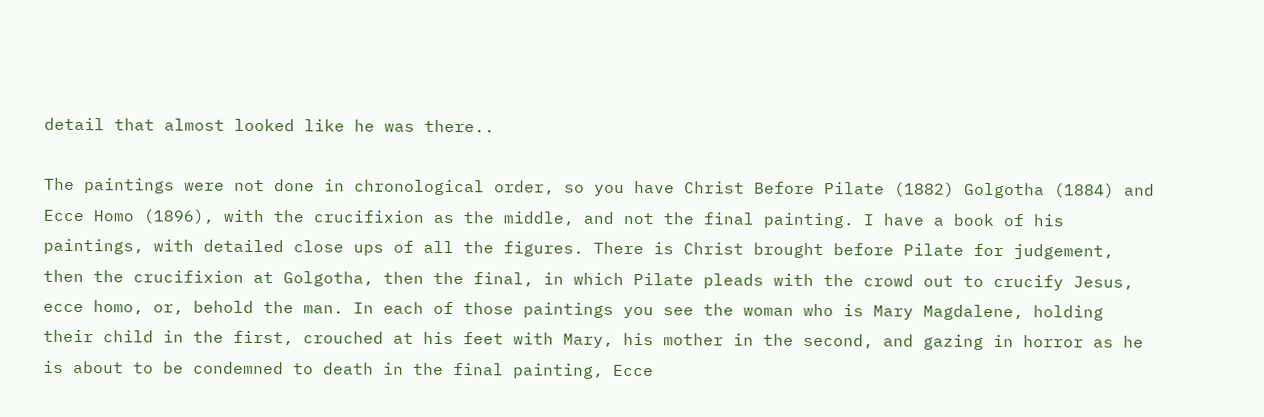detail that almost looked like he was there..

The paintings were not done in chronological order, so you have Christ Before Pilate (1882) Golgotha (1884) and Ecce Homo (1896), with the crucifixion as the middle, and not the final painting. I have a book of his paintings, with detailed close ups of all the figures. There is Christ brought before Pilate for judgement, then the crucifixion at Golgotha, then the final, in which Pilate pleads with the crowd out to crucify Jesus, ecce homo, or, behold the man. In each of those paintings you see the woman who is Mary Magdalene, holding their child in the first, crouched at his feet with Mary, his mother in the second, and gazing in horror as he is about to be condemned to death in the final painting, Ecce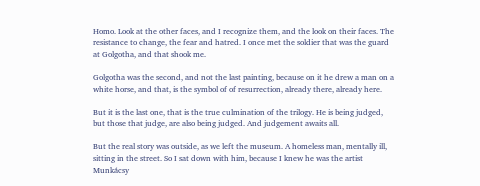Homo. Look at the other faces, and I recognize them, and the look on their faces. The resistance to change, the fear and hatred. I once met the soldier that was the guard at Golgotha, and that shook me.

Golgotha was the second, and not the last painting, because on it he drew a man on a white horse, and that, is the symbol of of resurrection, already there, already here.

But it is the last one, that is the true culmination of the trilogy. He is being judged, but those that judge, are also being judged. And judgement awaits all.

But the real story was outside, as we left the museum. A homeless man, mentally ill, sitting in the street. So I sat down with him, because I knew he was the artist Munkácsy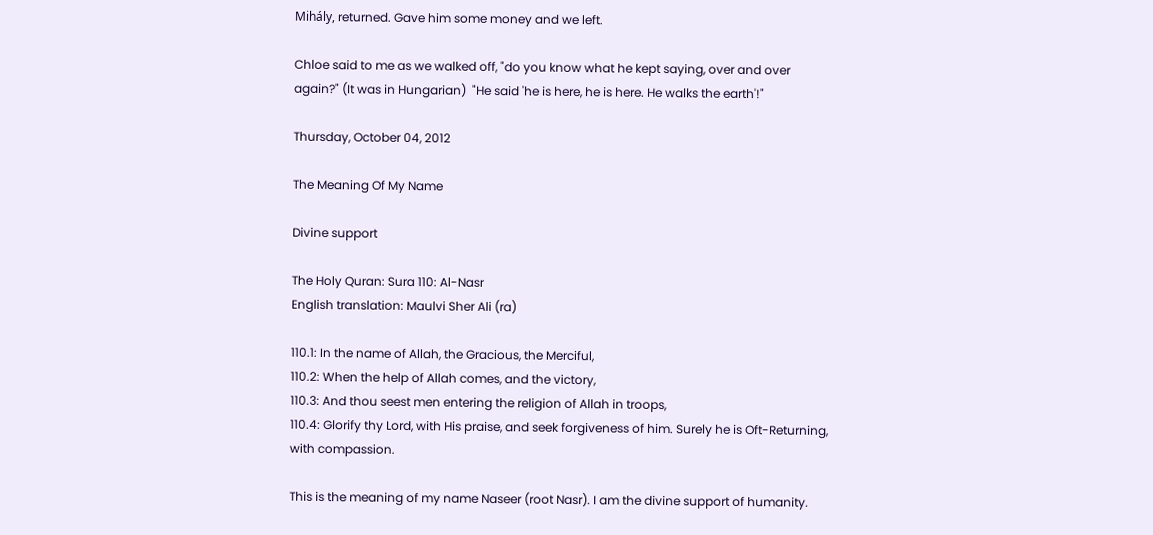Mihály, returned. Gave him some money and we left.

Chloe said to me as we walked off, "do you know what he kept saying, over and over again?" (It was in Hungarian)  "He said 'he is here, he is here. He walks the earth'!"

Thursday, October 04, 2012

The Meaning Of My Name

Divine support

The Holy Quran: Sura 110: Al-Nasr
English translation: Maulvi Sher Ali (ra)

110.1: In the name of Allah, the Gracious, the Merciful,
110.2: When the help of Allah comes, and the victory,
110.3: And thou seest men entering the religion of Allah in troops,
110.4: Glorify thy Lord, with His praise, and seek forgiveness of him. Surely he is Oft-Returning, with compassion.

This is the meaning of my name Naseer (root Nasr). I am the divine support of humanity.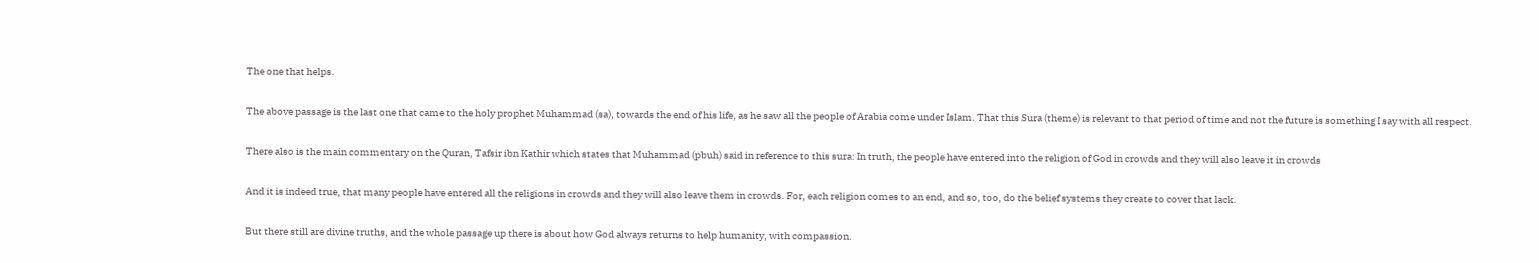The one that helps.

The above passage is the last one that came to the holy prophet Muhammad (sa), towards the end of his life, as he saw all the people of Arabia come under Islam. That this Sura (theme) is relevant to that period of time and not the future is something I say with all respect.

There also is the main commentary on the Quran, Tafsir ibn Kathir which states that Muhammad (pbuh) said in reference to this sura: In truth, the people have entered into the religion of God in crowds and they will also leave it in crowds

And it is indeed true, that many people have entered all the religions in crowds and they will also leave them in crowds. For, each religion comes to an end, and so, too, do the belief systems they create to cover that lack.

But there still are divine truths, and the whole passage up there is about how God always returns to help humanity, with compassion.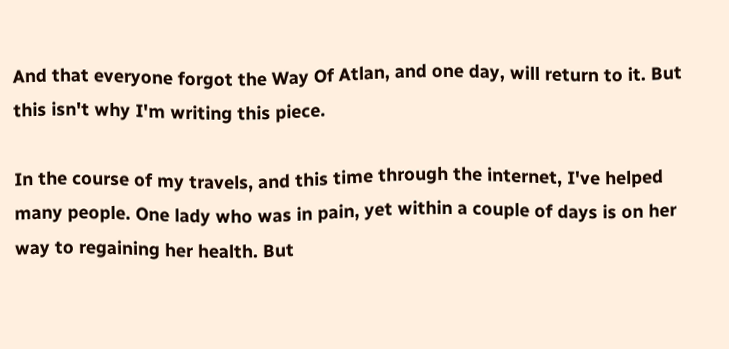And that everyone forgot the Way Of Atlan, and one day, will return to it. But this isn't why I'm writing this piece.

In the course of my travels, and this time through the internet, I've helped many people. One lady who was in pain, yet within a couple of days is on her way to regaining her health. But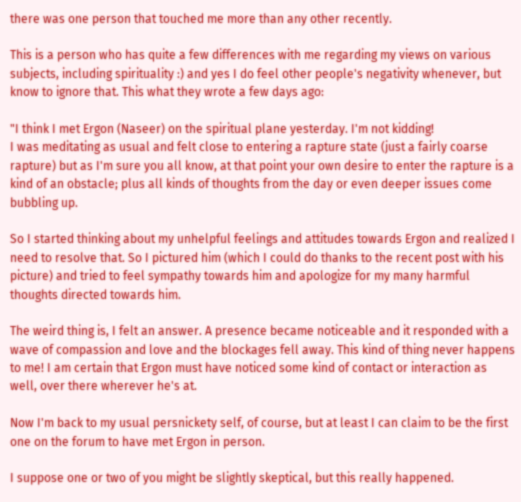there was one person that touched me more than any other recently.

This is a person who has quite a few differences with me regarding my views on various subjects, including spirituality :) and yes I do feel other people's negativity whenever, but know to ignore that. This what they wrote a few days ago:

"I think I met Ergon (Naseer) on the spiritual plane yesterday. I'm not kidding!
I was meditating as usual and felt close to entering a rapture state (just a fairly coarse rapture) but as I'm sure you all know, at that point your own desire to enter the rapture is a kind of an obstacle; plus all kinds of thoughts from the day or even deeper issues come bubbling up.

So I started thinking about my unhelpful feelings and attitudes towards Ergon and realized I need to resolve that. So I pictured him (which I could do thanks to the recent post with his picture) and tried to feel sympathy towards him and apologize for my many harmful thoughts directed towards him.

The weird thing is, I felt an answer. A presence became noticeable and it responded with a wave of compassion and love and the blockages fell away. This kind of thing never happens to me! I am certain that Ergon must have noticed some kind of contact or interaction as well, over there wherever he's at.

Now I'm back to my usual persnickety self, of course, but at least I can claim to be the first one on the forum to have met Ergon in person.

I suppose one or two of you might be slightly skeptical, but this really happened.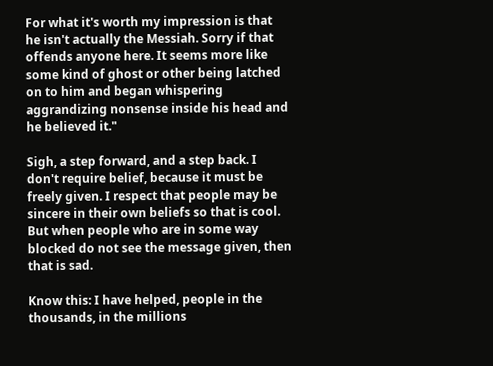For what it's worth my impression is that he isn't actually the Messiah. Sorry if that offends anyone here. It seems more like some kind of ghost or other being latched on to him and began whispering aggrandizing nonsense inside his head and he believed it."

Sigh, a step forward, and a step back. I don't require belief, because it must be freely given. I respect that people may be sincere in their own beliefs so that is cool. But when people who are in some way blocked do not see the message given, then that is sad.

Know this: I have helped, people in the thousands, in the millions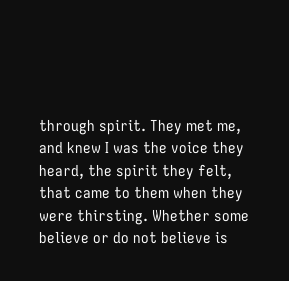through spirit. They met me, and knew I was the voice they heard, the spirit they felt, that came to them when they were thirsting. Whether some believe or do not believe is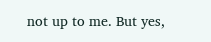not up to me. But yes,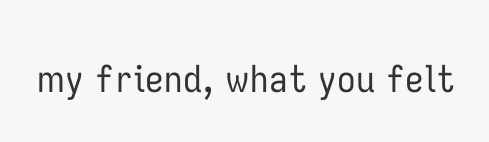my friend, what you felt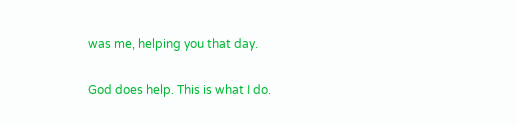was me, helping you that day.

God does help. This is what I do.